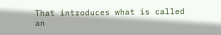That introduces what is called an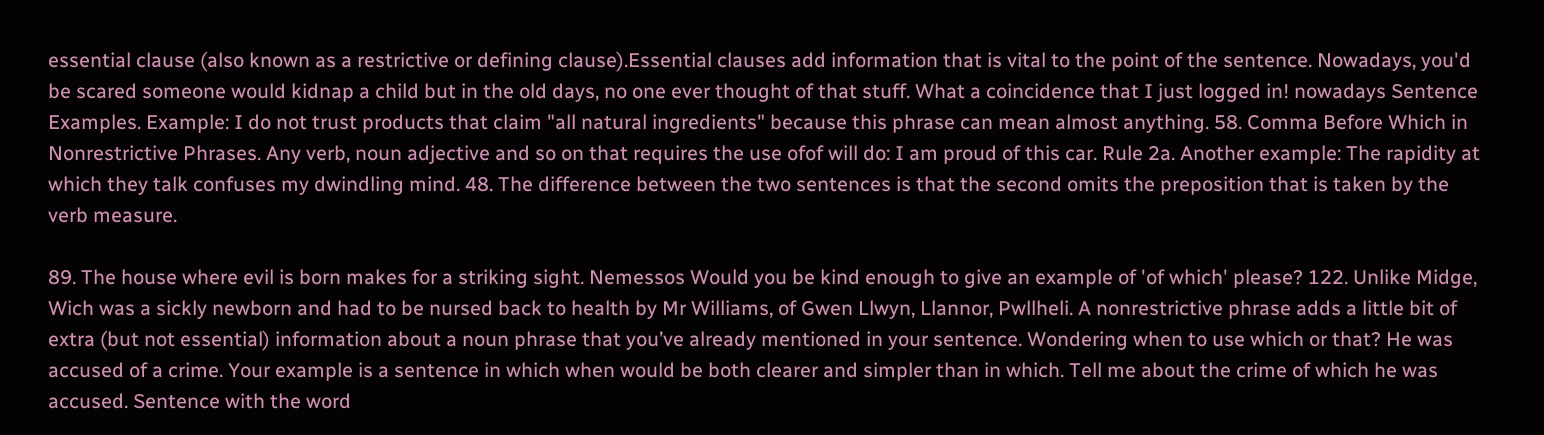essential clause (also known as a restrictive or defining clause).Essential clauses add information that is vital to the point of the sentence. Nowadays, you'd be scared someone would kidnap a child but in the old days, no one ever thought of that stuff. What a coincidence that I just logged in! nowadays Sentence Examples. Example: I do not trust products that claim "all natural ingredients" because this phrase can mean almost anything. 58. Comma Before Which in Nonrestrictive Phrases. Any verb, noun adjective and so on that requires the use ofof will do: I am proud of this car. Rule 2a. Another example: The rapidity at which they talk confuses my dwindling mind. 48. The difference between the two sentences is that the second omits the preposition that is taken by the verb measure.

89. The house where evil is born makes for a striking sight. Nemessos Would you be kind enough to give an example of 'of which' please? 122. Unlike Midge, Wich was a sickly newborn and had to be nursed back to health by Mr Williams, of Gwen Llwyn, Llannor, Pwllheli. A nonrestrictive phrase adds a little bit of extra (but not essential) information about a noun phrase that you’ve already mentioned in your sentence. Wondering when to use which or that? He was accused of a crime. Your example is a sentence in which when would be both clearer and simpler than in which. Tell me about the crime of which he was accused. Sentence with the word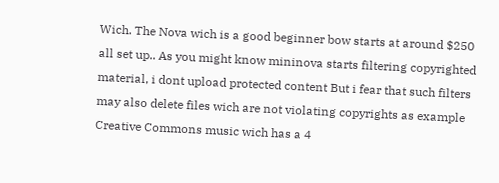Wich. The Nova wich is a good beginner bow starts at around $250 all set up.. As you might know mininova starts filtering copyrighted material, i dont upload protected content But i fear that such filters may also delete files wich are not violating copyrights as example Creative Commons music wich has a 4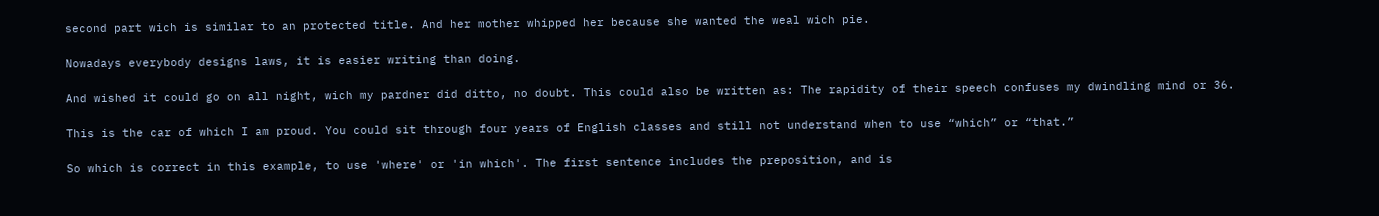second part wich is similar to an protected title. And her mother whipped her because she wanted the weal wich pie.

Nowadays everybody designs laws, it is easier writing than doing.

And wished it could go on all night, wich my pardner did ditto, no doubt. This could also be written as: The rapidity of their speech confuses my dwindling mind or 36.

This is the car of which I am proud. You could sit through four years of English classes and still not understand when to use “which” or “that.”

So which is correct in this example, to use 'where' or 'in which'. The first sentence includes the preposition, and is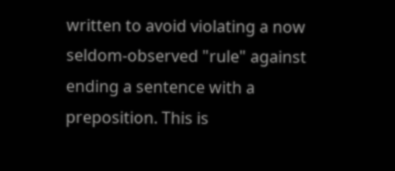written to avoid violating a now seldom-observed "rule" against ending a sentence with a preposition. This is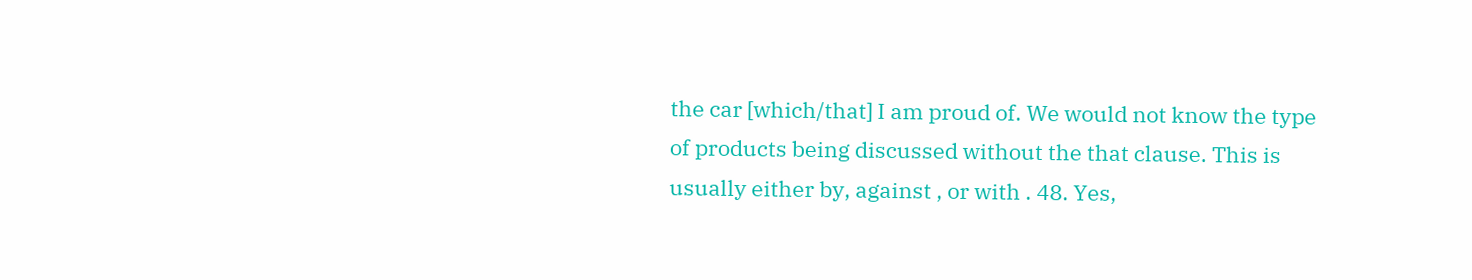the car [which/that] I am proud of. We would not know the type of products being discussed without the that clause. This is usually either by, against , or with . 48. Yes,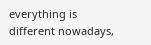everything is different nowadays,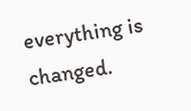everything is changed.